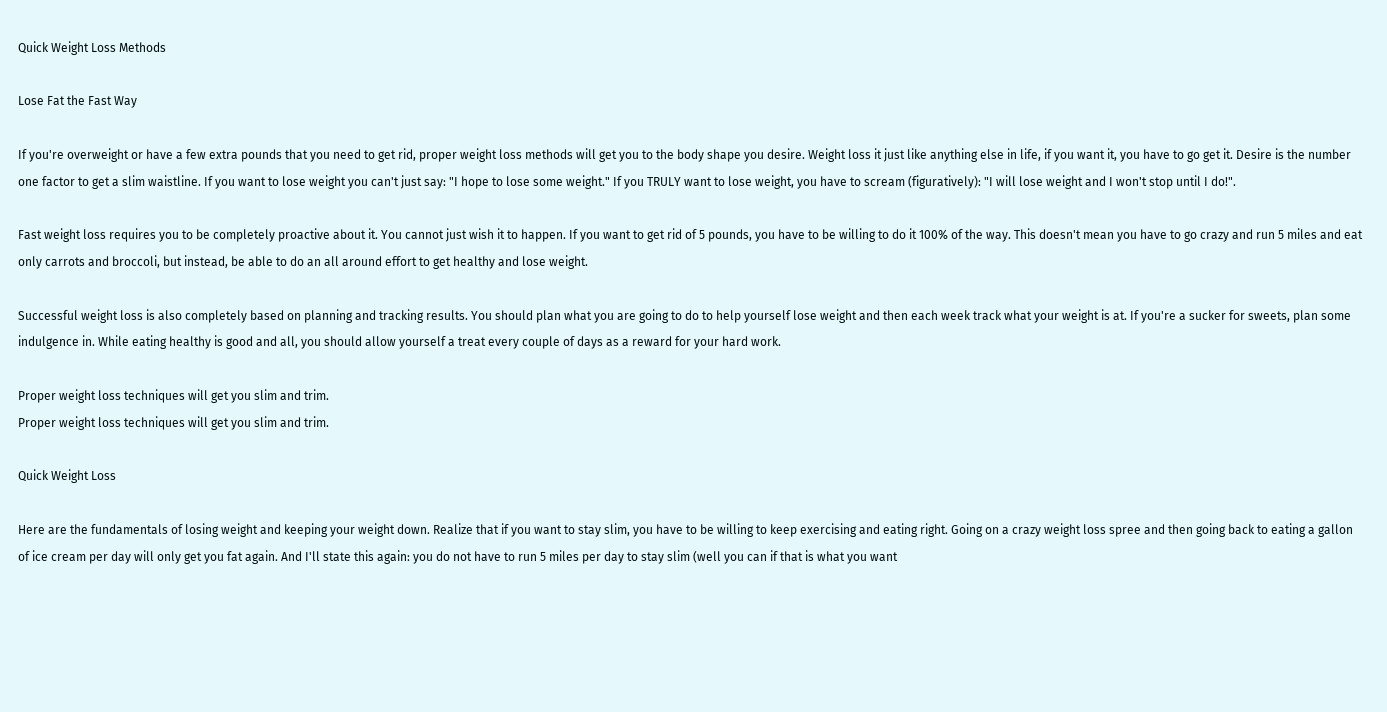Quick Weight Loss Methods

Lose Fat the Fast Way

If you're overweight or have a few extra pounds that you need to get rid, proper weight loss methods will get you to the body shape you desire. Weight loss it just like anything else in life, if you want it, you have to go get it. Desire is the number one factor to get a slim waistline. If you want to lose weight you can't just say: "I hope to lose some weight." If you TRULY want to lose weight, you have to scream (figuratively): "I will lose weight and I won't stop until I do!".

Fast weight loss requires you to be completely proactive about it. You cannot just wish it to happen. If you want to get rid of 5 pounds, you have to be willing to do it 100% of the way. This doesn't mean you have to go crazy and run 5 miles and eat only carrots and broccoli, but instead, be able to do an all around effort to get healthy and lose weight.

Successful weight loss is also completely based on planning and tracking results. You should plan what you are going to do to help yourself lose weight and then each week track what your weight is at. If you're a sucker for sweets, plan some indulgence in. While eating healthy is good and all, you should allow yourself a treat every couple of days as a reward for your hard work.

Proper weight loss techniques will get you slim and trim.
Proper weight loss techniques will get you slim and trim.

Quick Weight Loss

Here are the fundamentals of losing weight and keeping your weight down. Realize that if you want to stay slim, you have to be willing to keep exercising and eating right. Going on a crazy weight loss spree and then going back to eating a gallon of ice cream per day will only get you fat again. And I'll state this again: you do not have to run 5 miles per day to stay slim (well you can if that is what you want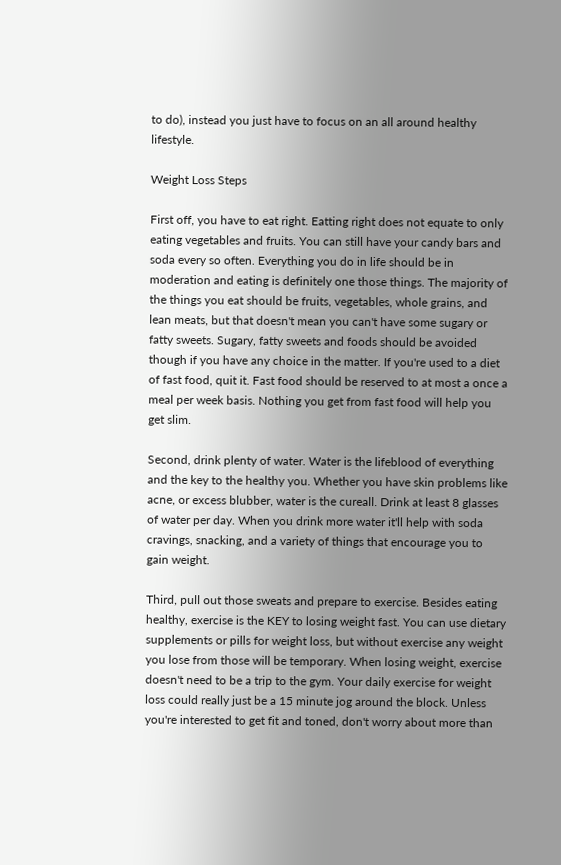to do), instead you just have to focus on an all around healthy lifestyle.

Weight Loss Steps

First off, you have to eat right. Eatting right does not equate to only eating vegetables and fruits. You can still have your candy bars and soda every so often. Everything you do in life should be in moderation and eating is definitely one those things. The majority of the things you eat should be fruits, vegetables, whole grains, and lean meats, but that doesn't mean you can't have some sugary or fatty sweets. Sugary, fatty sweets and foods should be avoided though if you have any choice in the matter. If you're used to a diet of fast food, quit it. Fast food should be reserved to at most a once a meal per week basis. Nothing you get from fast food will help you get slim.

Second, drink plenty of water. Water is the lifeblood of everything and the key to the healthy you. Whether you have skin problems like acne, or excess blubber, water is the cureall. Drink at least 8 glasses of water per day. When you drink more water it'll help with soda cravings, snacking, and a variety of things that encourage you to gain weight.

Third, pull out those sweats and prepare to exercise. Besides eating healthy, exercise is the KEY to losing weight fast. You can use dietary supplements or pills for weight loss, but without exercise any weight you lose from those will be temporary. When losing weight, exercise doesn't need to be a trip to the gym. Your daily exercise for weight loss could really just be a 15 minute jog around the block. Unless you're interested to get fit and toned, don't worry about more than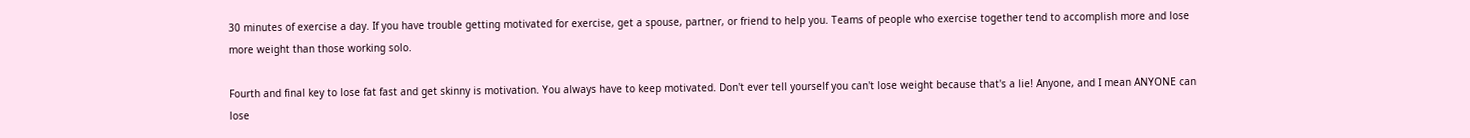30 minutes of exercise a day. If you have trouble getting motivated for exercise, get a spouse, partner, or friend to help you. Teams of people who exercise together tend to accomplish more and lose more weight than those working solo.

Fourth and final key to lose fat fast and get skinny is motivation. You always have to keep motivated. Don't ever tell yourself you can't lose weight because that's a lie! Anyone, and I mean ANYONE can lose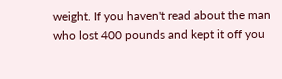weight. If you haven't read about the man who lost 400 pounds and kept it off you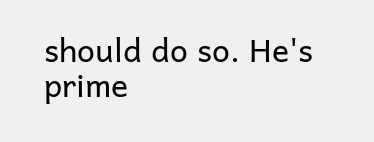should do so. He's prime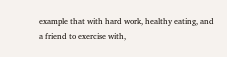example that with hard work, healthy eating, and a friend to exercise with,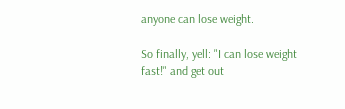anyone can lose weight.

So finally, yell: "I can lose weight fast!" and get out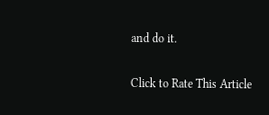and do it.

Click to Rate This Article